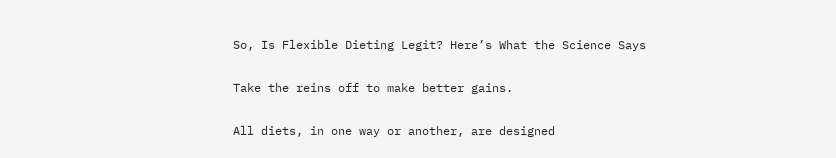So, Is Flexible Dieting Legit? Here’s What the Science Says

Take the reins off to make better gains.

All diets, in one way or another, are designed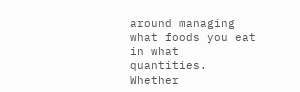around managing what foods you eat in what quantities. Whether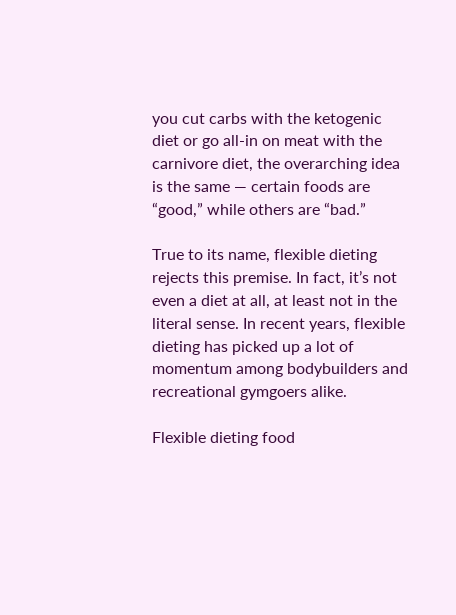you cut carbs with the ketogenic diet or go all-in on meat with the carnivore diet, the overarching idea is the same — certain foods are “good,” while others are “bad.”

True to its name, flexible dieting rejects this premise. In fact, it’s not even a diet at all, at least not in the literal sense. In recent years, flexible dieting has picked up a lot of momentum among bodybuilders and recreational gymgoers alike.

Flexible dieting food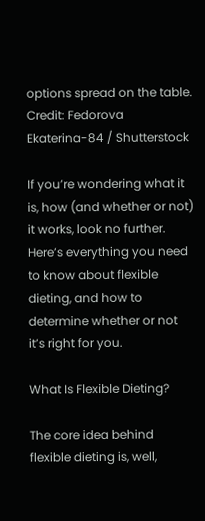options spread on the table.
Credit: Fedorova Ekaterina-84 / Shutterstock

If you’re wondering what it is, how (and whether or not) it works, look no further. Here’s everything you need to know about flexible dieting, and how to determine whether or not it’s right for you.

What Is Flexible Dieting?

The core idea behind flexible dieting is, well,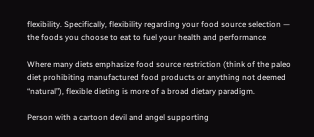flexibility. Specifically, flexibility regarding your food source selection — the foods you choose to eat to fuel your health and performance

Where many diets emphasize food source restriction (think of the paleo diet prohibiting manufactured food products or anything not deemed “natural”), flexible dieting is more of a broad dietary paradigm.

Person with a cartoon devil and angel supporting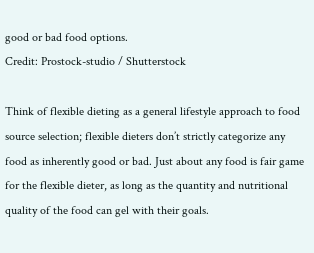good or bad food options.
Credit: Prostock-studio / Shutterstock

Think of flexible dieting as a general lifestyle approach to food source selection; flexible dieters don’t strictly categorize any food as inherently good or bad. Just about any food is fair game for the flexible dieter, as long as the quantity and nutritional quality of the food can gel with their goals.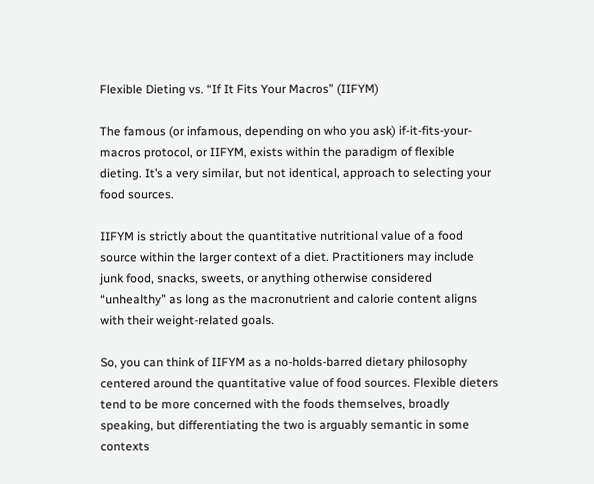Flexible Dieting vs. “If It Fits Your Macros” (IIFYM)

The famous (or infamous, depending on who you ask) if-it-fits-your-macros protocol, or IIFYM, exists within the paradigm of flexible dieting. It’s a very similar, but not identical, approach to selecting your food sources.

IIFYM is strictly about the quantitative nutritional value of a food source within the larger context of a diet. Practitioners may include junk food, snacks, sweets, or anything otherwise considered “unhealthy” as long as the macronutrient and calorie content aligns with their weight-related goals.

So, you can think of IIFYM as a no-holds-barred dietary philosophy centered around the quantitative value of food sources. Flexible dieters tend to be more concerned with the foods themselves, broadly speaking, but differentiating the two is arguably semantic in some contexts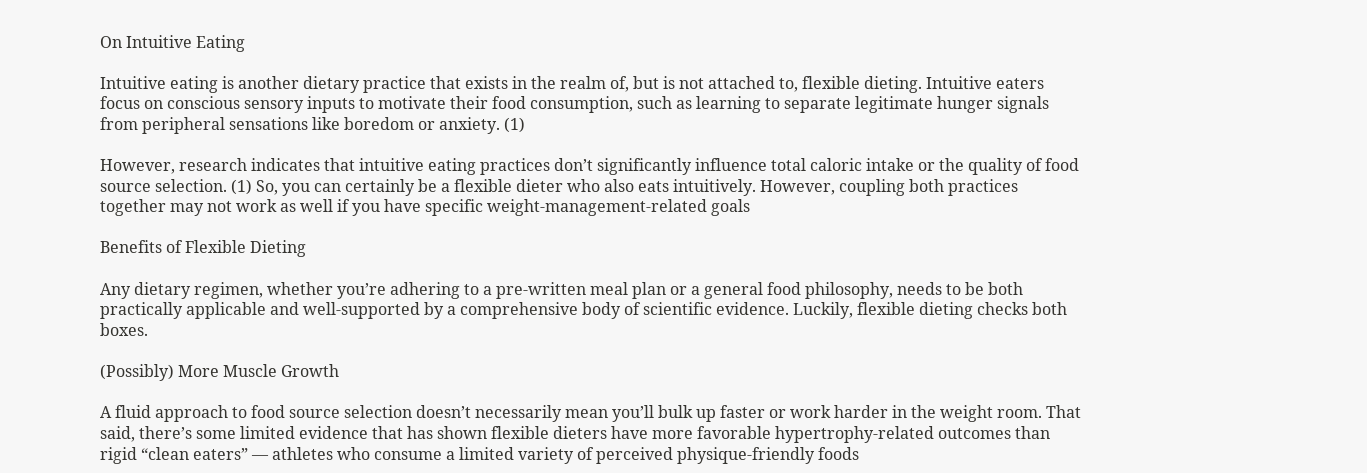On Intuitive Eating

Intuitive eating is another dietary practice that exists in the realm of, but is not attached to, flexible dieting. Intuitive eaters focus on conscious sensory inputs to motivate their food consumption, such as learning to separate legitimate hunger signals from peripheral sensations like boredom or anxiety. (1)

However, research indicates that intuitive eating practices don’t significantly influence total caloric intake or the quality of food source selection. (1) So, you can certainly be a flexible dieter who also eats intuitively. However, coupling both practices together may not work as well if you have specific weight-management-related goals

Benefits of Flexible Dieting

Any dietary regimen, whether you’re adhering to a pre-written meal plan or a general food philosophy, needs to be both practically applicable and well-supported by a comprehensive body of scientific evidence. Luckily, flexible dieting checks both boxes.

(Possibly) More Muscle Growth

A fluid approach to food source selection doesn’t necessarily mean you’ll bulk up faster or work harder in the weight room. That said, there’s some limited evidence that has shown flexible dieters have more favorable hypertrophy-related outcomes than rigid “clean eaters” — athletes who consume a limited variety of perceived physique-friendly foods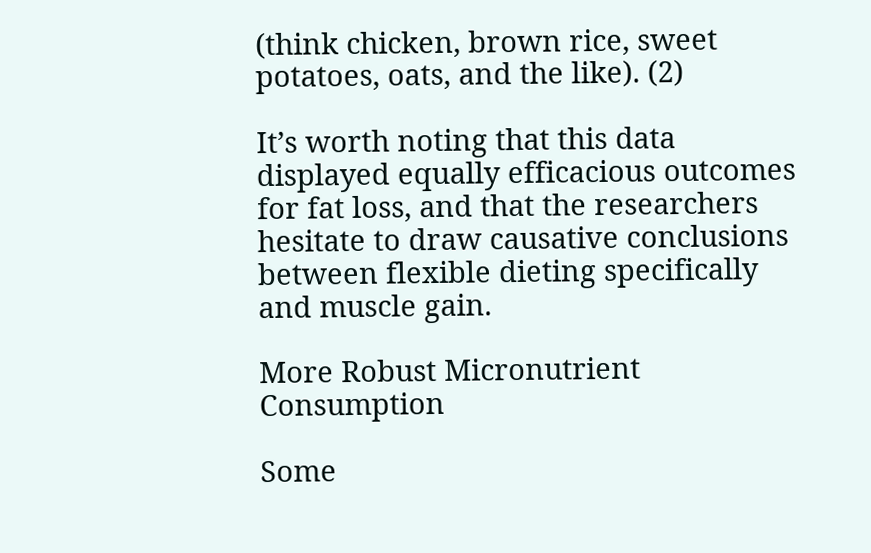(think chicken, brown rice, sweet potatoes, oats, and the like). (2)

It’s worth noting that this data displayed equally efficacious outcomes for fat loss, and that the researchers hesitate to draw causative conclusions between flexible dieting specifically and muscle gain.

More Robust Micronutrient Consumption

Some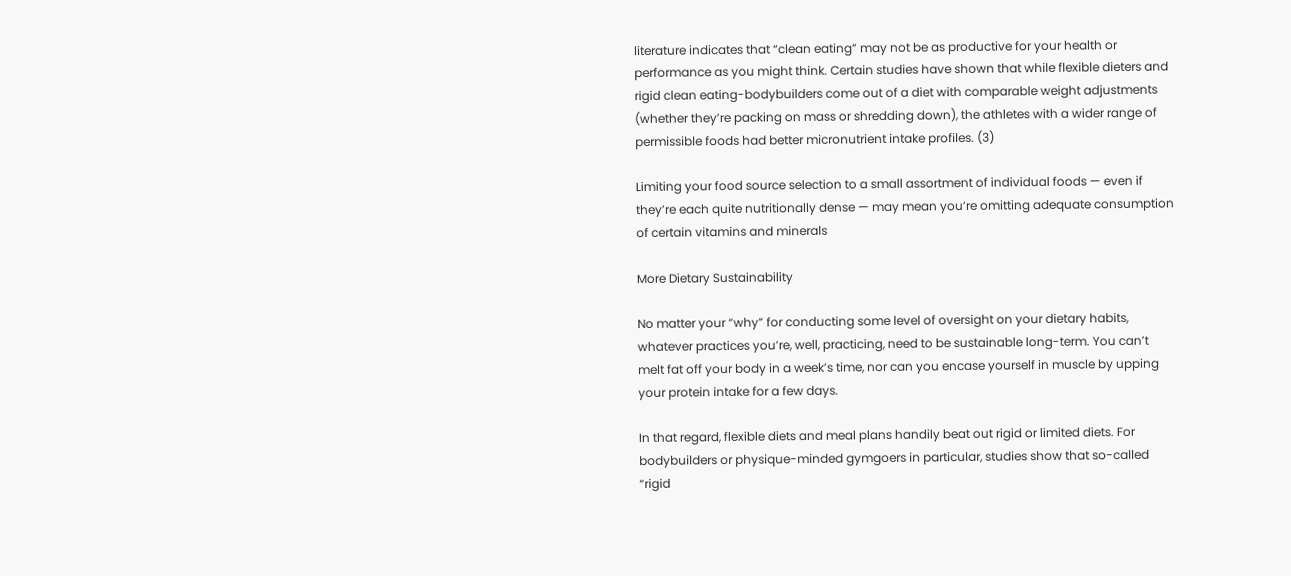literature indicates that “clean eating” may not be as productive for your health or performance as you might think. Certain studies have shown that while flexible dieters and rigid clean eating-bodybuilders come out of a diet with comparable weight adjustments (whether they’re packing on mass or shredding down), the athletes with a wider range of permissible foods had better micronutrient intake profiles. (3)

Limiting your food source selection to a small assortment of individual foods — even if they’re each quite nutritionally dense — may mean you’re omitting adequate consumption of certain vitamins and minerals

More Dietary Sustainability

No matter your “why” for conducting some level of oversight on your dietary habits, whatever practices you’re, well, practicing, need to be sustainable long-term. You can’t melt fat off your body in a week’s time, nor can you encase yourself in muscle by upping your protein intake for a few days.

In that regard, flexible diets and meal plans handily beat out rigid or limited diets. For bodybuilders or physique-minded gymgoers in particular, studies show that so-called “rigid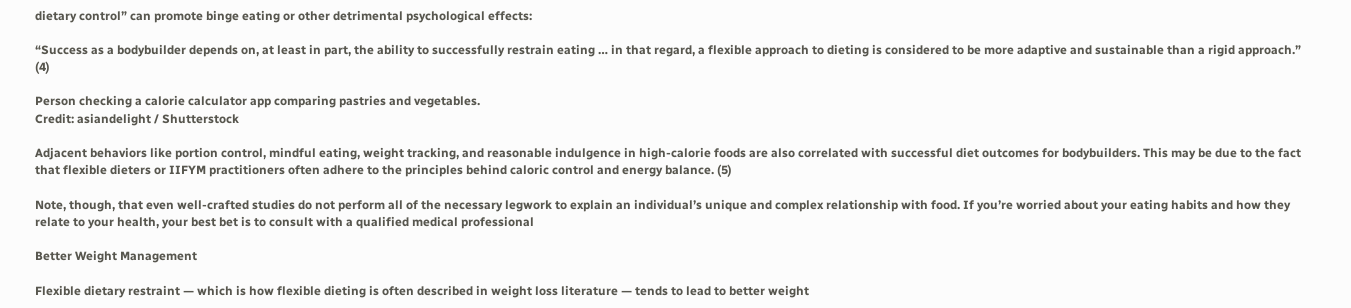dietary control” can promote binge eating or other detrimental psychological effects:

“Success as a bodybuilder depends on, at least in part, the ability to successfully restrain eating … in that regard, a flexible approach to dieting is considered to be more adaptive and sustainable than a rigid approach.” (4)

Person checking a calorie calculator app comparing pastries and vegetables.
Credit: asiandelight / Shutterstock

Adjacent behaviors like portion control, mindful eating, weight tracking, and reasonable indulgence in high-calorie foods are also correlated with successful diet outcomes for bodybuilders. This may be due to the fact that flexible dieters or IIFYM practitioners often adhere to the principles behind caloric control and energy balance. (5)

Note, though, that even well-crafted studies do not perform all of the necessary legwork to explain an individual’s unique and complex relationship with food. If you’re worried about your eating habits and how they relate to your health, your best bet is to consult with a qualified medical professional

Better Weight Management

Flexible dietary restraint — which is how flexible dieting is often described in weight loss literature — tends to lead to better weight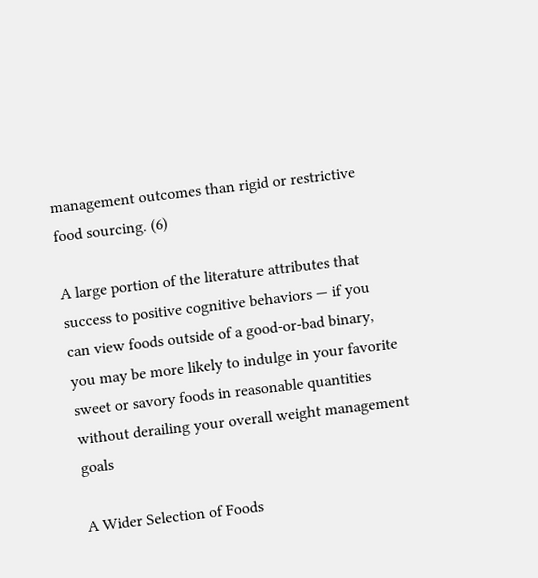management outcomes than rigid or restrictive food sourcing. (6)

A large portion of the literature attributes that success to positive cognitive behaviors — if you can view foods outside of a good-or-bad binary, you may be more likely to indulge in your favorite sweet or savory foods in reasonable quantities without derailing your overall weight management goals

A Wider Selection of Foods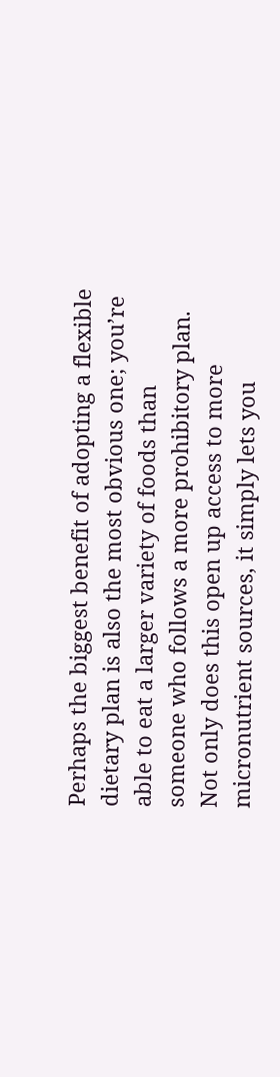Perhaps the biggest benefit of adopting a flexible dietary plan is also the most obvious one; you’re able to eat a larger variety of foods than someone who follows a more prohibitory plan. Not only does this open up access to more micronutrient sources, it simply lets you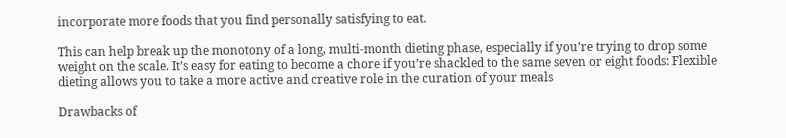incorporate more foods that you find personally satisfying to eat.

This can help break up the monotony of a long, multi-month dieting phase, especially if you’re trying to drop some weight on the scale. It’s easy for eating to become a chore if you’re shackled to the same seven or eight foods: Flexible dieting allows you to take a more active and creative role in the curation of your meals

Drawbacks of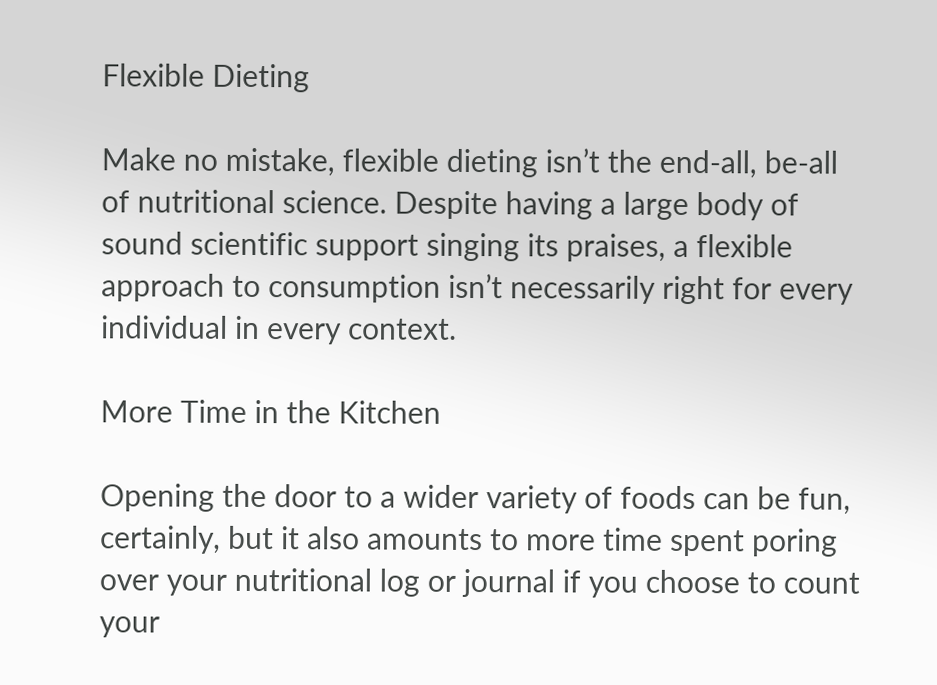Flexible Dieting

Make no mistake, flexible dieting isn’t the end-all, be-all of nutritional science. Despite having a large body of sound scientific support singing its praises, a flexible approach to consumption isn’t necessarily right for every individual in every context.

More Time in the Kitchen

Opening the door to a wider variety of foods can be fun, certainly, but it also amounts to more time spent poring over your nutritional log or journal if you choose to count your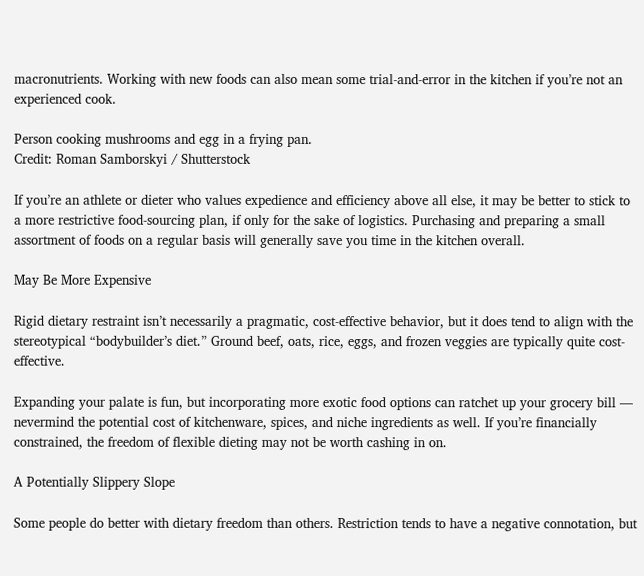macronutrients. Working with new foods can also mean some trial-and-error in the kitchen if you’re not an experienced cook.

Person cooking mushrooms and egg in a frying pan.
Credit: Roman Samborskyi / Shutterstock

If you’re an athlete or dieter who values expedience and efficiency above all else, it may be better to stick to a more restrictive food-sourcing plan, if only for the sake of logistics. Purchasing and preparing a small assortment of foods on a regular basis will generally save you time in the kitchen overall.

May Be More Expensive

Rigid dietary restraint isn’t necessarily a pragmatic, cost-effective behavior, but it does tend to align with the stereotypical “bodybuilder’s diet.” Ground beef, oats, rice, eggs, and frozen veggies are typically quite cost-effective.

Expanding your palate is fun, but incorporating more exotic food options can ratchet up your grocery bill — nevermind the potential cost of kitchenware, spices, and niche ingredients as well. If you’re financially constrained, the freedom of flexible dieting may not be worth cashing in on.

A Potentially Slippery Slope

Some people do better with dietary freedom than others. Restriction tends to have a negative connotation, but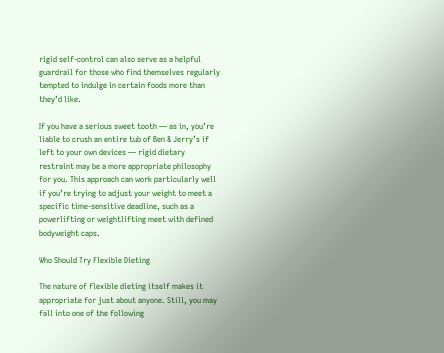rigid self-control can also serve as a helpful guardrail for those who find themselves regularly tempted to indulge in certain foods more than they’d like.

If you have a serious sweet tooth — as in, you’re liable to crush an entire tub of Ben & Jerry’s if left to your own devices — rigid dietary restraint may be a more appropriate philosophy for you. This approach can work particularly well if you’re trying to adjust your weight to meet a specific time-sensitive deadline, such as a powerlifting or weightlifting meet with defined bodyweight caps.

Who Should Try Flexible Dieting

The nature of flexible dieting itself makes it appropriate for just about anyone. Still, you may fall into one of the following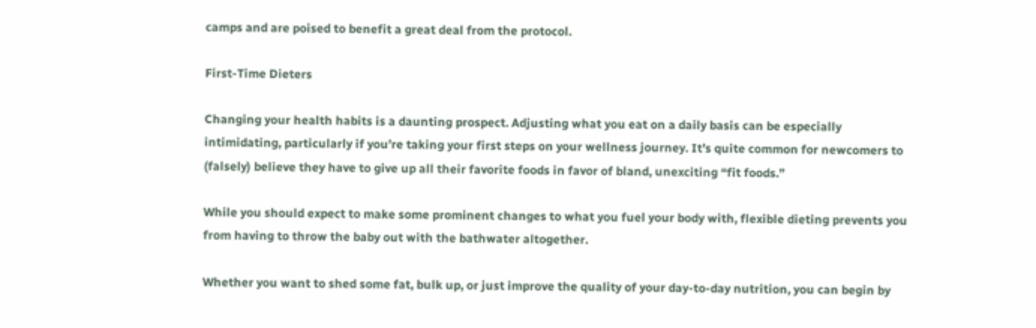camps and are poised to benefit a great deal from the protocol.

First-Time Dieters

Changing your health habits is a daunting prospect. Adjusting what you eat on a daily basis can be especially intimidating, particularly if you’re taking your first steps on your wellness journey. It’s quite common for newcomers to (falsely) believe they have to give up all their favorite foods in favor of bland, unexciting “fit foods.”

While you should expect to make some prominent changes to what you fuel your body with, flexible dieting prevents you from having to throw the baby out with the bathwater altogether.

Whether you want to shed some fat, bulk up, or just improve the quality of your day-to-day nutrition, you can begin by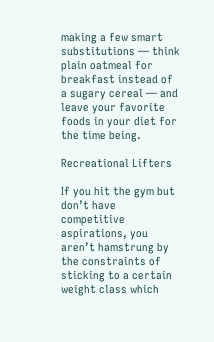making a few smart substitutions — think plain oatmeal for breakfast instead of a sugary cereal — and leave your favorite foods in your diet for the time being.

Recreational Lifters

If you hit the gym but don’t have competitive aspirations, you aren’t hamstrung by the constraints of sticking to a certain weight class which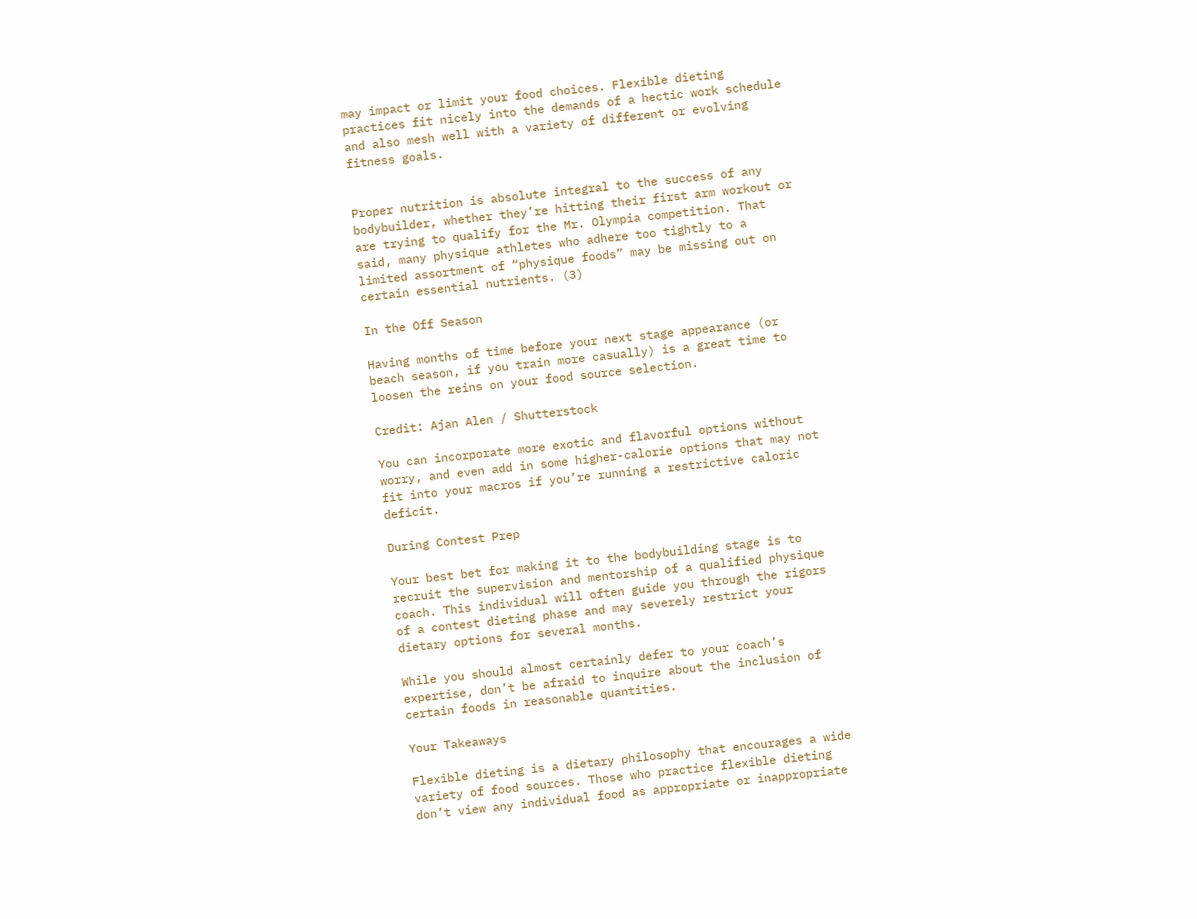may impact or limit your food choices. Flexible dieting practices fit nicely into the demands of a hectic work schedule and also mesh well with a variety of different or evolving fitness goals.


Proper nutrition is absolute integral to the success of any bodybuilder, whether they’re hitting their first arm workout or are trying to qualify for the Mr. Olympia competition. That said, many physique athletes who adhere too tightly to a limited assortment of “physique foods” may be missing out on certain essential nutrients. (3)

In the Off Season

Having months of time before your next stage appearance (or beach season, if you train more casually) is a great time to loosen the reins on your food source selection.

Credit: Ajan Alen / Shutterstock

You can incorporate more exotic and flavorful options without worry, and even add in some higher-calorie options that may not fit into your macros if you’re running a restrictive caloric deficit.

During Contest Prep

Your best bet for making it to the bodybuilding stage is to recruit the supervision and mentorship of a qualified physique coach. This individual will often guide you through the rigors of a contest dieting phase and may severely restrict your dietary options for several months.

While you should almost certainly defer to your coach’s expertise, don’t be afraid to inquire about the inclusion of certain foods in reasonable quantities.

Your Takeaways

Flexible dieting is a dietary philosophy that encourages a wide variety of food sources. Those who practice flexible dieting don’t view any individual food as appropriate or inappropriate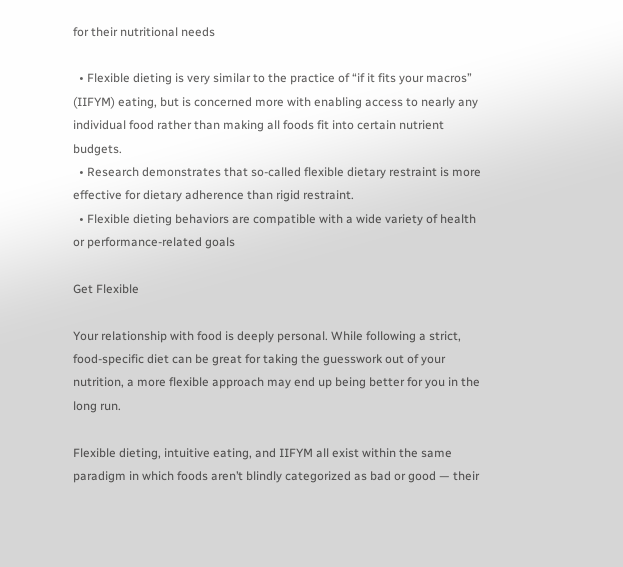for their nutritional needs

  • Flexible dieting is very similar to the practice of “if it fits your macros” (IIFYM) eating, but is concerned more with enabling access to nearly any individual food rather than making all foods fit into certain nutrient budgets.
  • Research demonstrates that so-called flexible dietary restraint is more effective for dietary adherence than rigid restraint.
  • Flexible dieting behaviors are compatible with a wide variety of health or performance-related goals

Get Flexible

Your relationship with food is deeply personal. While following a strict, food-specific diet can be great for taking the guesswork out of your nutrition, a more flexible approach may end up being better for you in the long run.

Flexible dieting, intuitive eating, and IIFYM all exist within the same paradigm in which foods aren’t blindly categorized as bad or good — their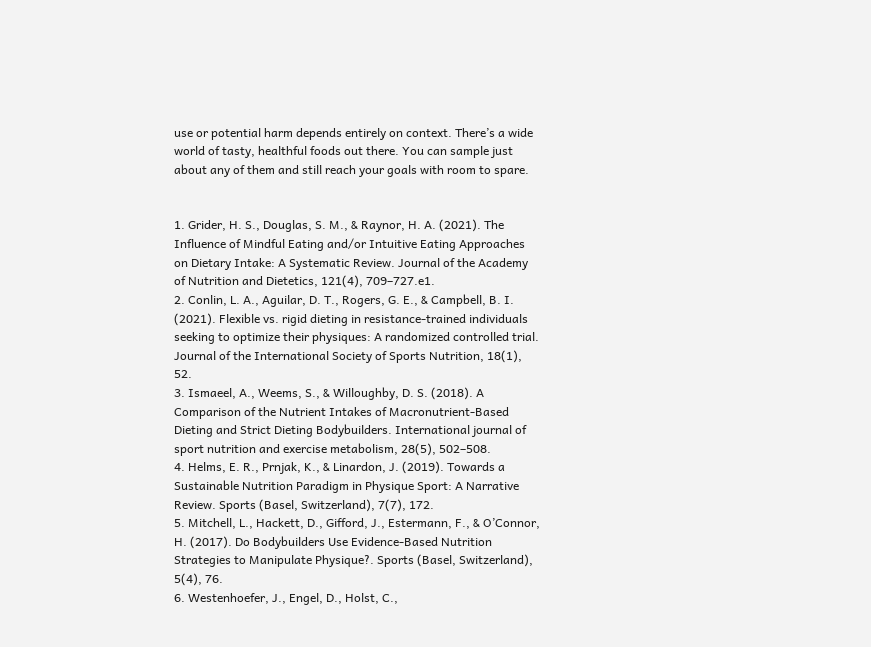use or potential harm depends entirely on context. There’s a wide world of tasty, healthful foods out there. You can sample just about any of them and still reach your goals with room to spare.


1. Grider, H. S., Douglas, S. M., & Raynor, H. A. (2021). The Influence of Mindful Eating and/or Intuitive Eating Approaches on Dietary Intake: A Systematic Review. Journal of the Academy of Nutrition and Dietetics, 121(4), 709–727.e1.
2. Conlin, L. A., Aguilar, D. T., Rogers, G. E., & Campbell, B. I. (2021). Flexible vs. rigid dieting in resistance-trained individuals seeking to optimize their physiques: A randomized controlled trial. Journal of the International Society of Sports Nutrition, 18(1), 52.
3. Ismaeel, A., Weems, S., & Willoughby, D. S. (2018). A Comparison of the Nutrient Intakes of Macronutrient-Based Dieting and Strict Dieting Bodybuilders. International journal of sport nutrition and exercise metabolism, 28(5), 502–508.
4. Helms, E. R., Prnjak, K., & Linardon, J. (2019). Towards a Sustainable Nutrition Paradigm in Physique Sport: A Narrative Review. Sports (Basel, Switzerland), 7(7), 172.
5. Mitchell, L., Hackett, D., Gifford, J., Estermann, F., & O’Connor, H. (2017). Do Bodybuilders Use Evidence-Based Nutrition Strategies to Manipulate Physique?. Sports (Basel, Switzerland), 5(4), 76.
6. Westenhoefer, J., Engel, D., Holst, C.,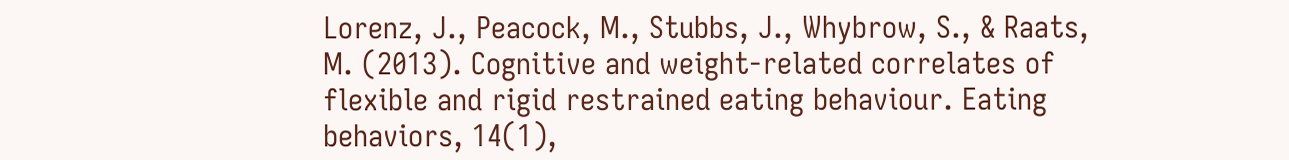Lorenz, J., Peacock, M., Stubbs, J., Whybrow, S., & Raats, M. (2013). Cognitive and weight-related correlates of flexible and rigid restrained eating behaviour. Eating behaviors, 14(1),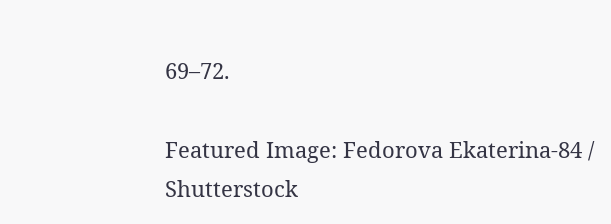69–72.

Featured Image: Fedorova Ekaterina-84 / Shutterstock